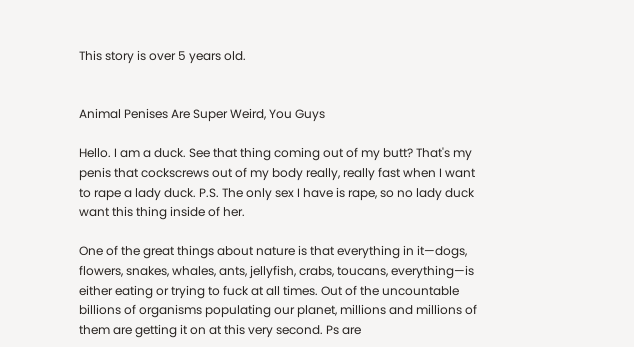This story is over 5 years old.


Animal Penises Are Super Weird, You Guys

Hello. I am a duck. See that thing coming out of my butt? That's my penis that cockscrews out of my body really, really fast when I want to rape a lady duck. P.S. The only sex I have is rape, so no lady duck want this thing inside of her.

One of the great things about nature is that everything in it—dogs, flowers, snakes, whales, ants, jellyfish, crabs, toucans, everything—is either eating or trying to fuck at all times. Out of the uncountable billions of organisms populating our planet, millions and millions of them are getting it on at this very second. Ps are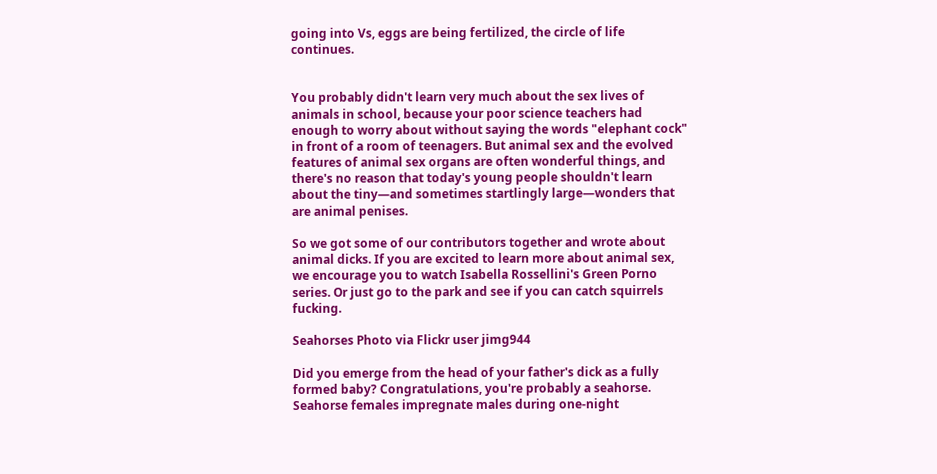going into Vs, eggs are being fertilized, the circle of life continues.


You probably didn't learn very much about the sex lives of animals in school, because your poor science teachers had enough to worry about without saying the words "elephant cock" in front of a room of teenagers. But animal sex and the evolved features of animal sex organs are often wonderful things, and there's no reason that today's young people shouldn't learn about the tiny—and sometimes startlingly large—wonders that are animal penises.

So we got some of our contributors together and wrote about animal dicks. If you are excited to learn more about animal sex, we encourage you to watch Isabella Rossellini's Green Porno series. Or just go to the park and see if you can catch squirrels fucking.

Seahorses Photo via Flickr user jimg944

Did you emerge from the head of your father's dick as a fully formed baby? Congratulations, you're probably a seahorse. Seahorse females impregnate males during one-night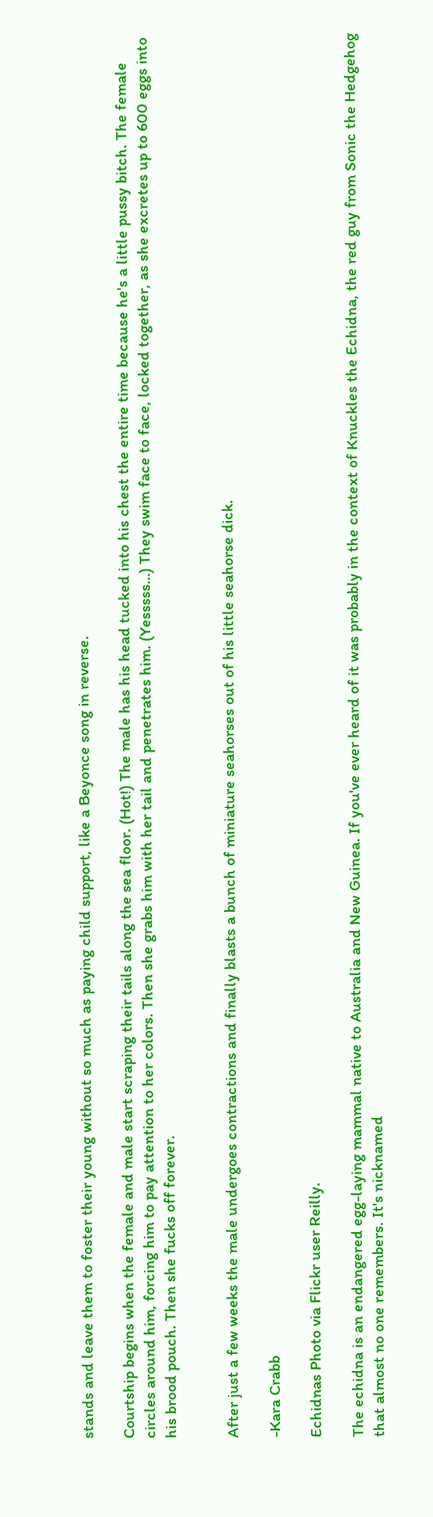stands and leave them to foster their young without so much as paying child support, like a Beyonce song in reverse.

Courtship begins when the female and male start scraping their tails along the sea floor. (Hot!) The male has his head tucked into his chest the entire time because he's a little pussy bitch. The female circles around him, forcing him to pay attention to her colors. Then she grabs him with her tail and penetrates him. (Yesssss…) They swim face to face, locked together, as she excretes up to 600 eggs into his brood pouch. Then she fucks off forever.


After just a few weeks the male undergoes contractions and finally blasts a bunch of miniature seahorses out of his little seahorse dick.

-Kara Crabb

Echidnas Photo via Flickr user Reilly.

The echidna is an endangered egg-laying mammal native to Australia and New Guinea. If you've ever heard of it was probably in the context of Knuckles the Echidna, the red guy from Sonic the Hedgehog that almost no one remembers. It's nicknamed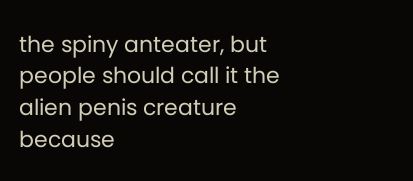the spiny anteater, but people should call it the alien penis creature because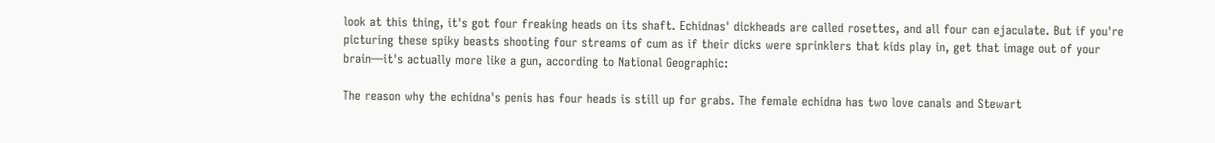look at this thing, it's got four freaking heads on its shaft. Echidnas' dickheads are called rosettes, and all four can ejaculate. But if you're picturing these spiky beasts shooting four streams of cum as if their dicks were sprinklers that kids play in, get that image out of your brain—it's actually more like a gun, according to National Geographic:

The reason why the echidna's penis has four heads is still up for grabs. The female echidna has two love canals and Stewart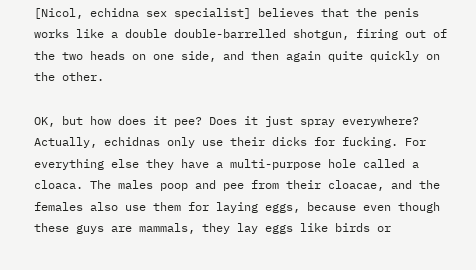[Nicol, echidna sex specialist] believes that the penis works like a double double-barrelled shotgun, firing out of the two heads on one side, and then again quite quickly on the other.

OK, but how does it pee? Does it just spray everywhere? Actually, echidnas only use their dicks for fucking. For everything else they have a multi-purpose hole called a cloaca. The males poop and pee from their cloacae, and the females also use them for laying eggs, because even though these guys are mammals, they lay eggs like birds or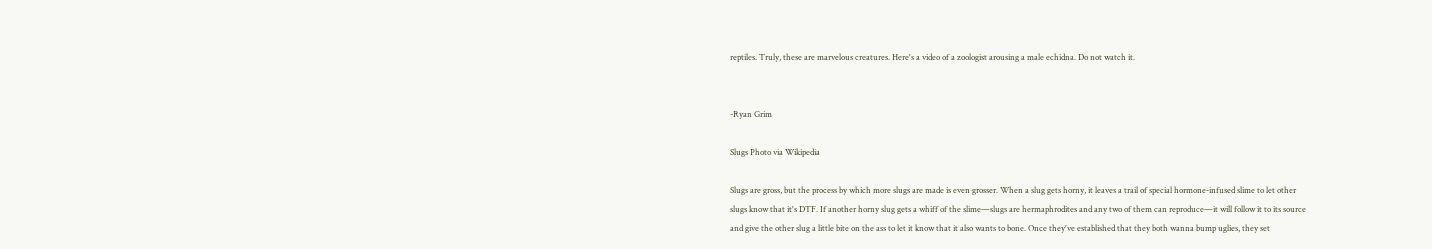reptiles. Truly, these are marvelous creatures. Here's a video of a zoologist arousing a male echidna. Do not watch it.


-Ryan Grim

Slugs Photo via Wikipedia

Slugs are gross, but the process by which more slugs are made is even grosser. When a slug gets horny, it leaves a trail of special hormone-infused slime to let other slugs know that it's DTF. If another horny slug gets a whiff of the slime—slugs are hermaphrodites and any two of them can reproduce—it will follow it to its source and give the other slug a little bite on the ass to let it know that it also wants to bone. Once they've established that they both wanna bump uglies, they set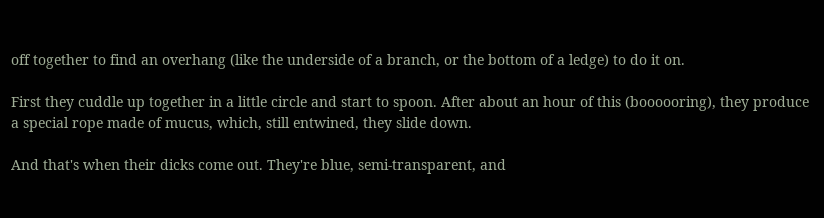off together to find an overhang (like the underside of a branch, or the bottom of a ledge) to do it on.

First they cuddle up together in a little circle and start to spoon. After about an hour of this (boooooring), they produce a special rope made of mucus, which, still entwined, they slide down.

And that's when their dicks come out. They're blue, semi-transparent, and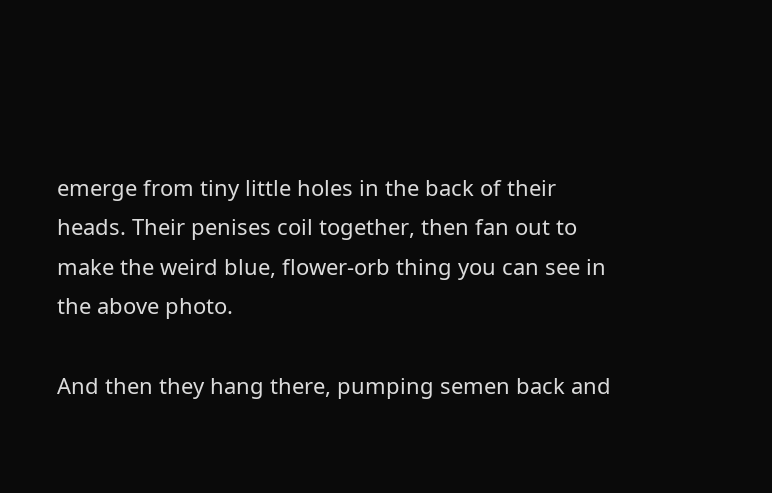emerge from tiny little holes in the back of their heads. Their penises coil together, then fan out to make the weird blue, flower-orb thing you can see in the above photo.

And then they hang there, pumping semen back and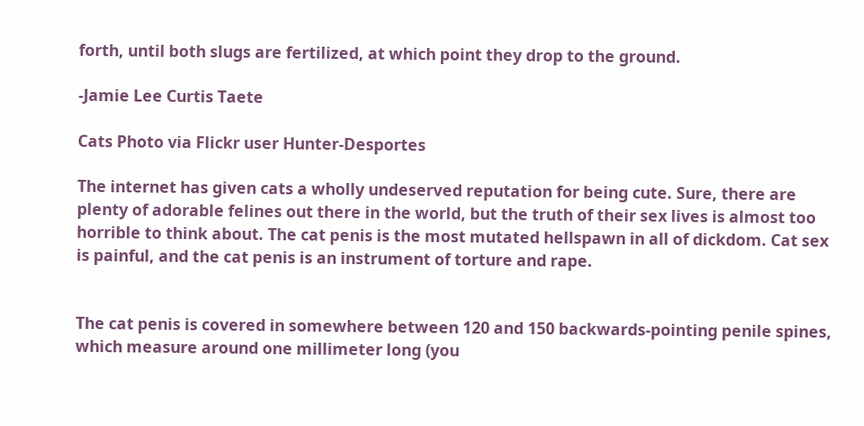forth, until both slugs are fertilized, at which point they drop to the ground.

-Jamie Lee Curtis Taete

Cats Photo via Flickr user Hunter-Desportes

The internet has given cats a wholly undeserved reputation for being cute. Sure, there are plenty of adorable felines out there in the world, but the truth of their sex lives is almost too horrible to think about. The cat penis is the most mutated hellspawn in all of dickdom. Cat sex is painful, and the cat penis is an instrument of torture and rape.


The cat penis is covered in somewhere between 120 and 150 backwards-pointing penile spines, which measure around one millimeter long (you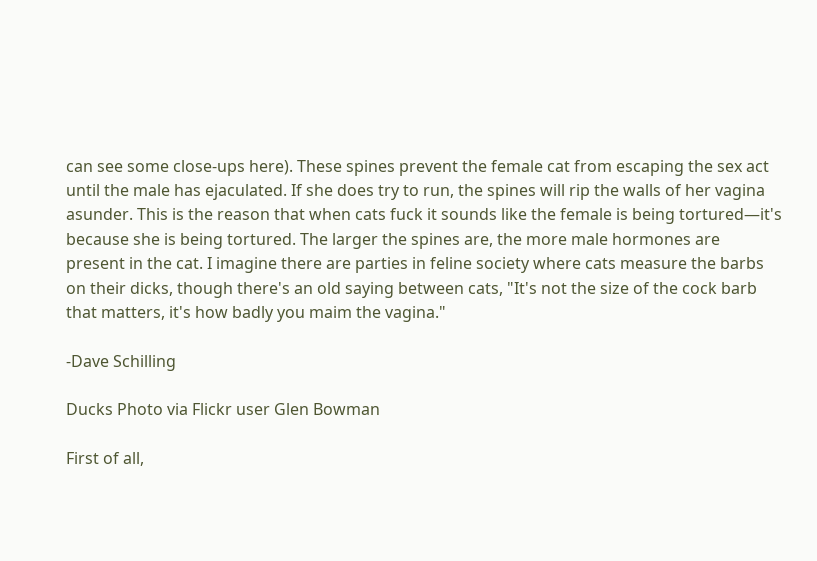can see some close-ups here). These spines prevent the female cat from escaping the sex act until the male has ejaculated. If she does try to run, the spines will rip the walls of her vagina asunder. This is the reason that when cats fuck it sounds like the female is being tortured—it's because she is being tortured. The larger the spines are, the more male hormones are present in the cat. I imagine there are parties in feline society where cats measure the barbs on their dicks, though there's an old saying between cats, "It's not the size of the cock barb that matters, it's how badly you maim the vagina."

-Dave Schilling

Ducks Photo via Flickr user Glen Bowman

First of all,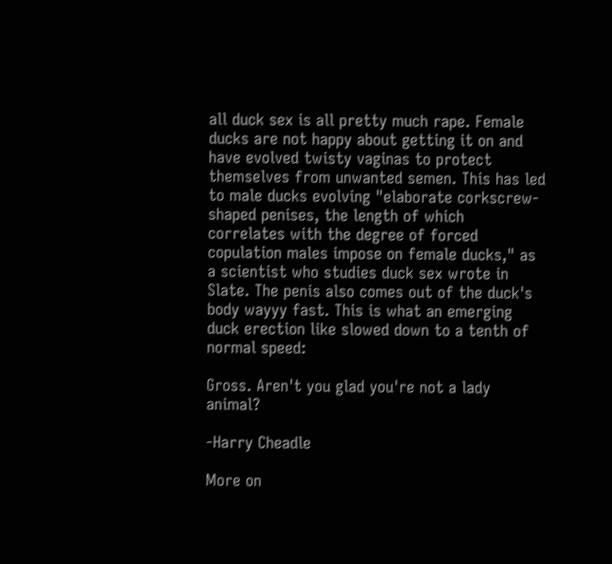all duck sex is all pretty much rape. Female ducks are not happy about getting it on and have evolved twisty vaginas to protect themselves from unwanted semen. This has led to male ducks evolving "elaborate corkscrew-shaped penises, the length of which correlates with the degree of forced copulation males impose on female ducks," as a scientist who studies duck sex wrote in Slate. The penis also comes out of the duck's body wayyy fast. This is what an emerging duck erection like slowed down to a tenth of normal speed:

Gross. Aren't you glad you're not a lady animal?

-Harry Cheadle

More on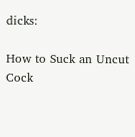dicks:

How to Suck an Uncut Cock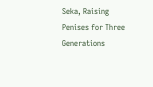Seka, Raising Penises for Three Generations